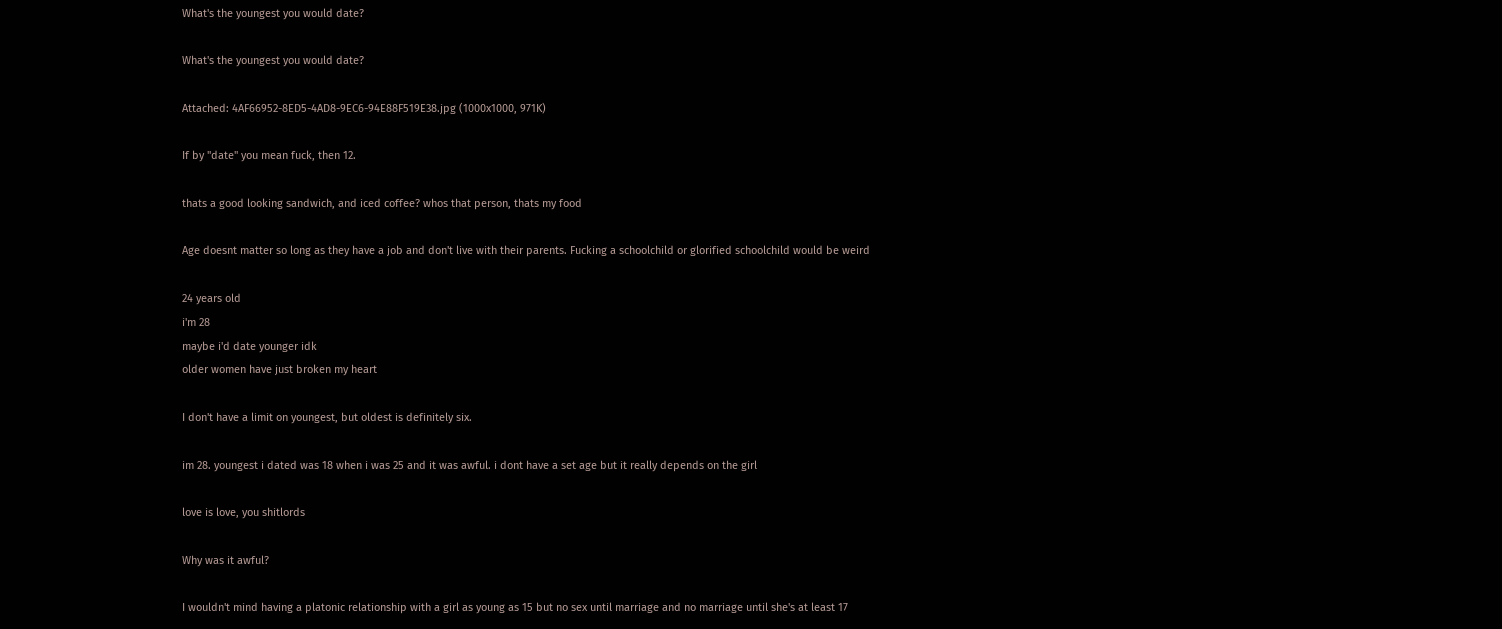What's the youngest you would date?

What's the youngest you would date?

Attached: 4AF66952-8ED5-4AD8-9EC6-94E88F519E38.jpg (1000x1000, 971K)

If by "date" you mean fuck, then 12.

thats a good looking sandwich, and iced coffee? whos that person, thats my food

Age doesnt matter so long as they have a job and don't live with their parents. Fucking a schoolchild or glorified schoolchild would be weird

24 years old
i'm 28
maybe i'd date younger idk
older women have just broken my heart

I don't have a limit on youngest, but oldest is definitely six.

im 28. youngest i dated was 18 when i was 25 and it was awful. i dont have a set age but it really depends on the girl

love is love, you shitlords

Why was it awful?

I wouldn't mind having a platonic relationship with a girl as young as 15 but no sex until marriage and no marriage until she's at least 17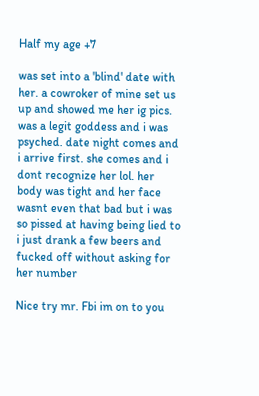Half my age +7

was set into a 'blind' date with her. a cowroker of mine set us up and showed me her ig pics. was a legit goddess and i was psyched. date night comes and i arrive first. she comes and i dont recognize her lol. her body was tight and her face wasnt even that bad but i was so pissed at having being lied to i just drank a few beers and fucked off without asking for her number

Nice try mr. Fbi im on to you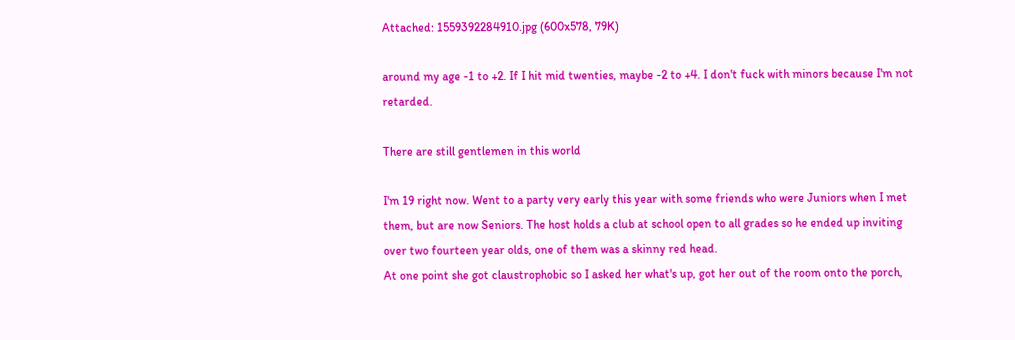Attached: 1559392284910.jpg (600x578, 79K)

around my age -1 to +2. If I hit mid twenties, maybe -2 to +4. I don't fuck with minors because I'm not retarded.

There are still gentlemen in this world

I'm 19 right now. Went to a party very early this year with some friends who were Juniors when I met them, but are now Seniors. The host holds a club at school open to all grades so he ended up inviting over two fourteen year olds, one of them was a skinny red head.
At one point she got claustrophobic so I asked her what's up, got her out of the room onto the porch,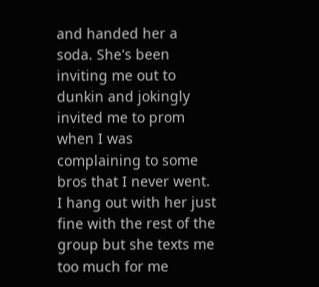and handed her a soda. She's been inviting me out to dunkin and jokingly invited me to prom when I was complaining to some bros that I never went.
I hang out with her just fine with the rest of the group but she texts me too much for me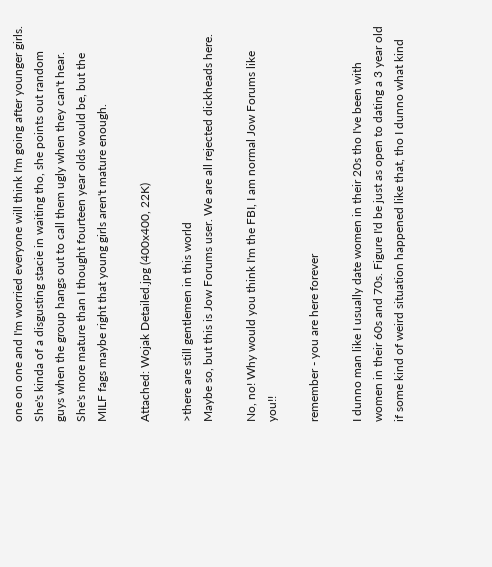one on one and I'm worried everyone will think I'm going after younger girls.
She's kinda of a disgusting stacie in waiting tho, she points out random guys when the group hangs out to call them ugly when they can't hear. She's more mature than I thought fourteen year olds would be, but the MILF fags maybe right that young girls aren't mature enough.

Attached: Wojak Detailed.jpg (400x400, 22K)

>there are still gentlemen in this world
Maybe so, but this is Jow Forums user. We are all rejected dickheads here.

No, no! Why would you think I'm the FBI, I am normal Jow Forums like you!!

remember - you are here forever

I dunno man like I usually date women in their 20s tho I've been with women in their 60s and 70s. Figure I'd be just as open to dating a 3 year old if some kind of weird situation happened like that, tho I dunno what kind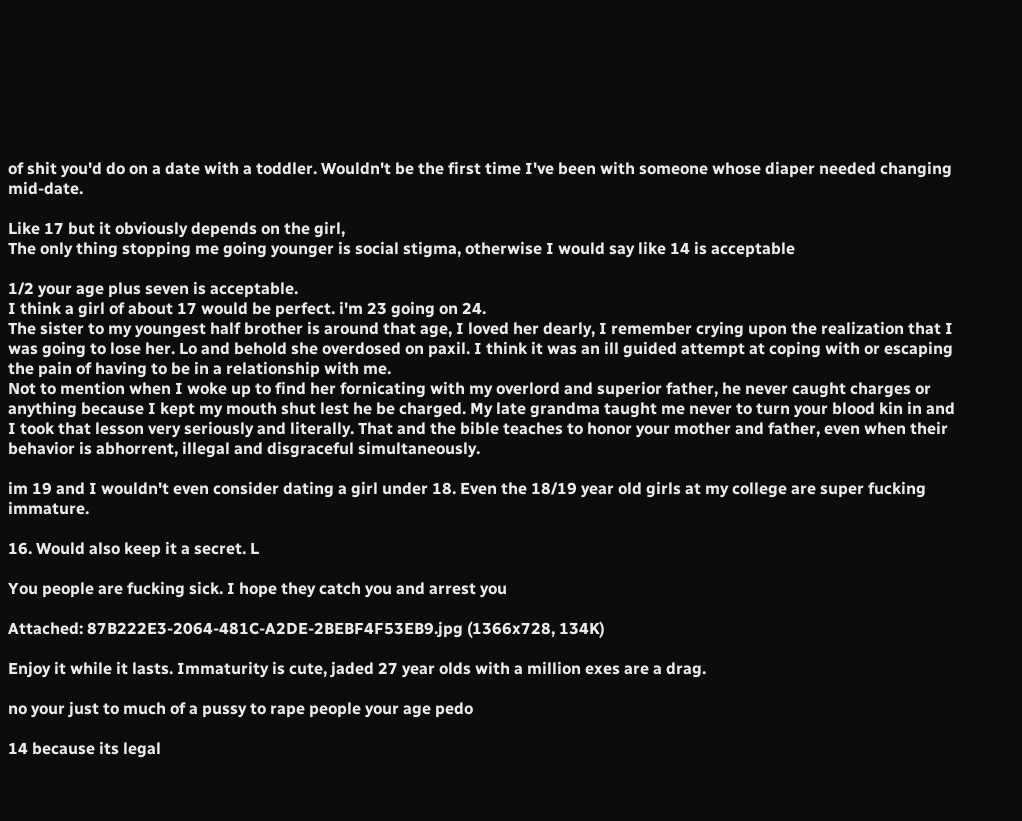of shit you'd do on a date with a toddler. Wouldn't be the first time I've been with someone whose diaper needed changing mid-date.

Like 17 but it obviously depends on the girl,
The only thing stopping me going younger is social stigma, otherwise I would say like 14 is acceptable

1/2 your age plus seven is acceptable.
I think a girl of about 17 would be perfect. i'm 23 going on 24.
The sister to my youngest half brother is around that age, I loved her dearly, I remember crying upon the realization that I was going to lose her. Lo and behold she overdosed on paxil. I think it was an ill guided attempt at coping with or escaping the pain of having to be in a relationship with me.
Not to mention when I woke up to find her fornicating with my overlord and superior father, he never caught charges or anything because I kept my mouth shut lest he be charged. My late grandma taught me never to turn your blood kin in and I took that lesson very seriously and literally. That and the bible teaches to honor your mother and father, even when their behavior is abhorrent, illegal and disgraceful simultaneously.

im 19 and I wouldn't even consider dating a girl under 18. Even the 18/19 year old girls at my college are super fucking immature.

16. Would also keep it a secret. L

You people are fucking sick. I hope they catch you and arrest you

Attached: 87B222E3-2064-481C-A2DE-2BEBF4F53EB9.jpg (1366x728, 134K)

Enjoy it while it lasts. Immaturity is cute, jaded 27 year olds with a million exes are a drag.

no your just to much of a pussy to rape people your age pedo

14 because its legal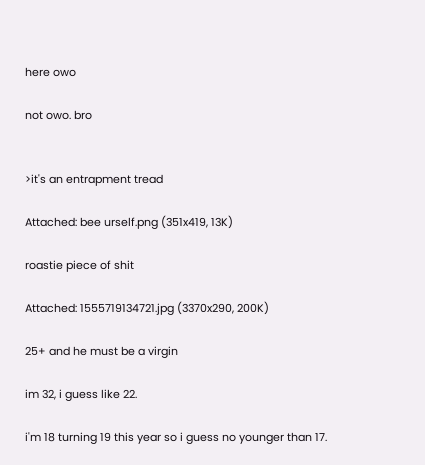here owo

not owo. bro


>it's an entrapment tread

Attached: bee urself.png (351x419, 13K)

roastie piece of shit

Attached: 1555719134721.jpg (3370x290, 200K)

25+ and he must be a virgin

im 32, i guess like 22.

i'm 18 turning 19 this year so i guess no younger than 17.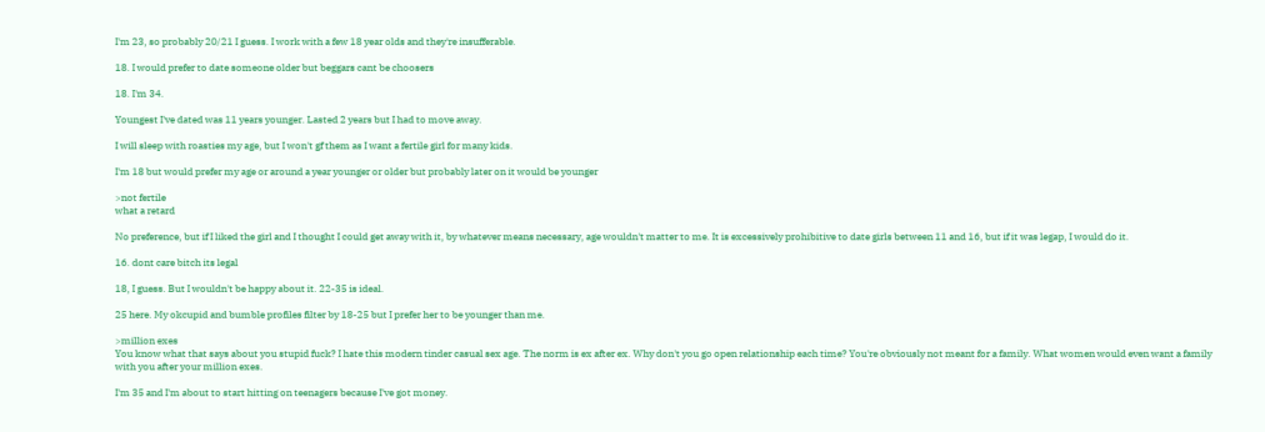I'm 23, so probably 20/21 I guess. I work with a few 18 year olds and they're insufferable.

18. I would prefer to date someone older but beggars cant be choosers

18. I'm 34.

Youngest I've dated was 11 years younger. Lasted 2 years but I had to move away.

I will sleep with roasties my age, but I won't gf them as I want a fertile girl for many kids.

I'm 18 but would prefer my age or around a year younger or older but probably later on it would be younger

>not fertile
what a retard

No preference, but if I liked the girl and I thought I could get away with it, by whatever means necessary, age wouldn't matter to me. It is excessively prohibitive to date girls between 11 and 16, but if it was legap, I would do it.

16. dont care bitch its legal

18, I guess. But I wouldn't be happy about it. 22-35 is ideal.

25 here. My okcupid and bumble profiles filter by 18-25 but I prefer her to be younger than me.

>million exes
You know what that says about you stupid fuck? I hate this modern tinder casual sex age. The norm is ex after ex. Why don't you go open relationship each time? You're obviously not meant for a family. What women would even want a family with you after your million exes.

I'm 35 and I'm about to start hitting on teenagers because I've got money.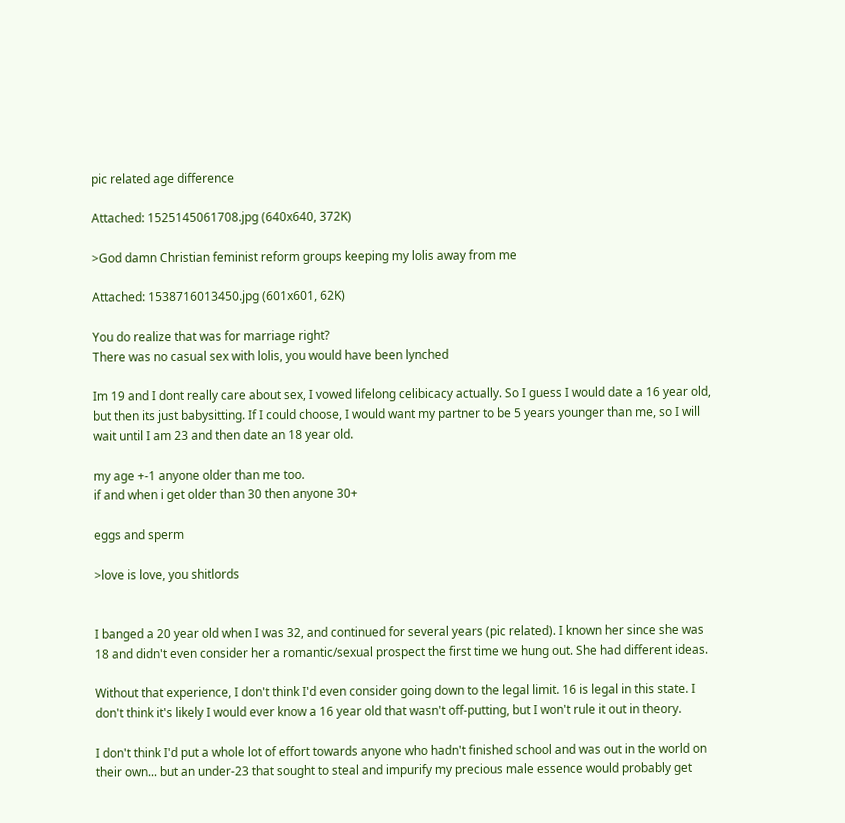pic related age difference

Attached: 1525145061708.jpg (640x640, 372K)

>God damn Christian feminist reform groups keeping my lolis away from me

Attached: 1538716013450.jpg (601x601, 62K)

You do realize that was for marriage right?
There was no casual sex with lolis, you would have been lynched

Im 19 and I dont really care about sex, I vowed lifelong celibicacy actually. So I guess I would date a 16 year old, but then its just babysitting. If I could choose, I would want my partner to be 5 years younger than me, so I will wait until I am 23 and then date an 18 year old.

my age +-1 anyone older than me too.
if and when i get older than 30 then anyone 30+

eggs and sperm

>love is love, you shitlords


I banged a 20 year old when I was 32, and continued for several years (pic related). I known her since she was 18 and didn't even consider her a romantic/sexual prospect the first time we hung out. She had different ideas.

Without that experience, I don't think I'd even consider going down to the legal limit. 16 is legal in this state. I don't think it's likely I would ever know a 16 year old that wasn't off-putting, but I won't rule it out in theory.

I don't think I'd put a whole lot of effort towards anyone who hadn't finished school and was out in the world on their own... but an under-23 that sought to steal and impurify my precious male essence would probably get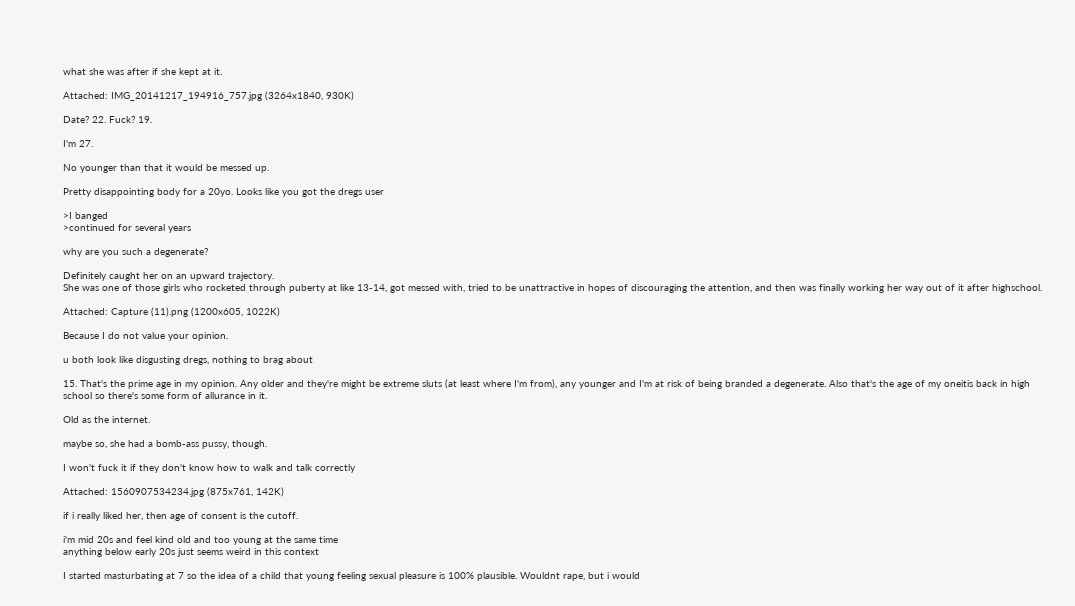what she was after if she kept at it.

Attached: IMG_20141217_194916_757.jpg (3264x1840, 930K)

Date? 22. Fuck? 19.

I'm 27.

No younger than that it would be messed up.

Pretty disappointing body for a 20yo. Looks like you got the dregs user

>I banged
>continued for several years

why are you such a degenerate?

Definitely caught her on an upward trajectory.
She was one of those girls who rocketed through puberty at like 13-14, got messed with, tried to be unattractive in hopes of discouraging the attention, and then was finally working her way out of it after highschool.

Attached: Capture (11).png (1200x605, 1022K)

Because I do not value your opinion.

u both look like disgusting dregs, nothing to brag about

15. That's the prime age in my opinion. Any older and they're might be extreme sluts (at least where I'm from), any younger and I'm at risk of being branded a degenerate. Also that's the age of my oneitis back in high school so there's some form of allurance in it.

Old as the internet.

maybe so, she had a bomb-ass pussy, though.

I won't fuck it if they don't know how to walk and talk correctly

Attached: 1560907534234.jpg (875x761, 142K)

if i really liked her, then age of consent is the cutoff.

i'm mid 20s and feel kind old and too young at the same time
anything below early 20s just seems weird in this context

I started masturbating at 7 so the idea of a child that young feeling sexual pleasure is 100% plausible. Wouldnt rape, but i would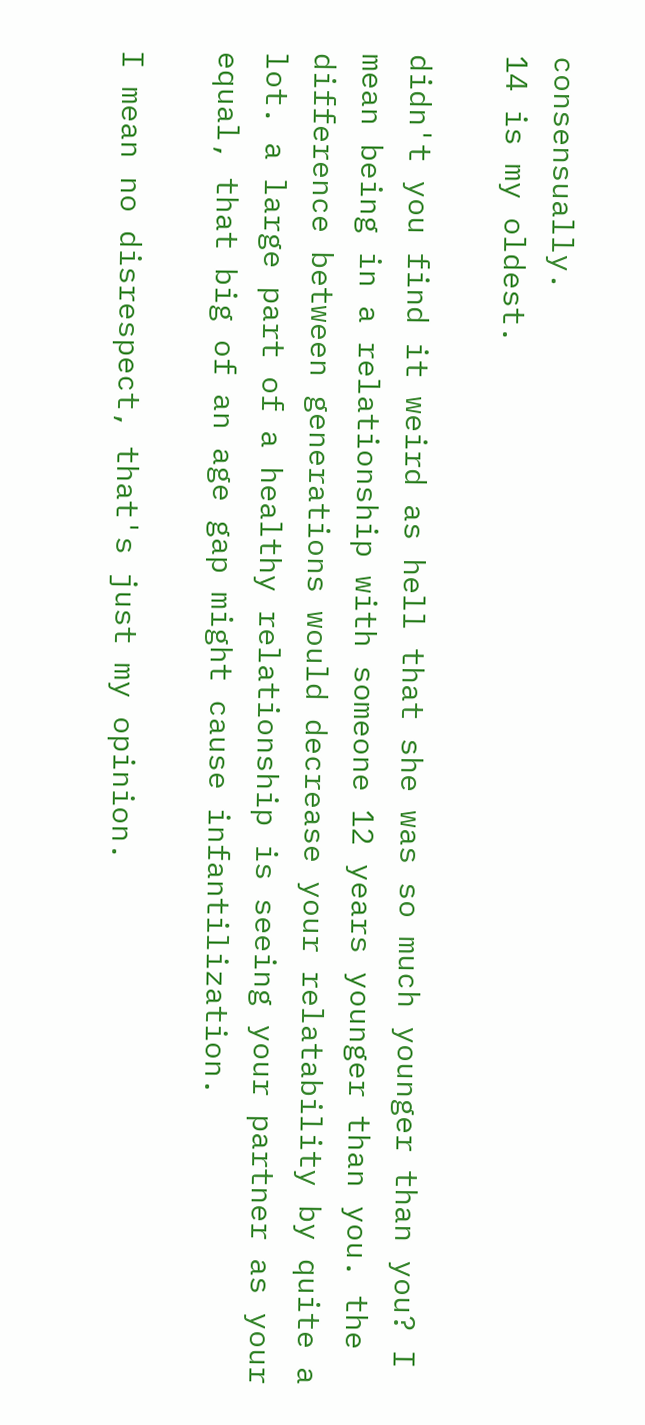consensually.
14 is my oldest.

didn't you find it weird as hell that she was so much younger than you? I mean being in a relationship with someone 12 years younger than you. the difference between generations would decrease your relatability by quite a lot. a large part of a healthy relationship is seeing your partner as your equal, that big of an age gap might cause infantilization.

I mean no disrespect, that's just my opinion.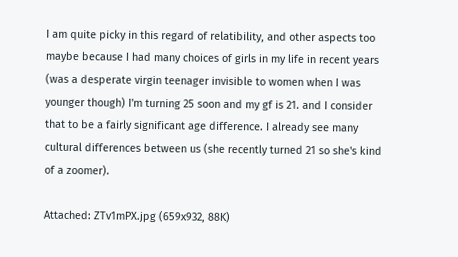I am quite picky in this regard of relatibility, and other aspects too maybe because I had many choices of girls in my life in recent years (was a desperate virgin teenager invisible to women when I was younger though) I'm turning 25 soon and my gf is 21. and I consider that to be a fairly significant age difference. I already see many cultural differences between us (she recently turned 21 so she's kind of a zoomer).

Attached: ZTv1mPX.jpg (659x932, 88K)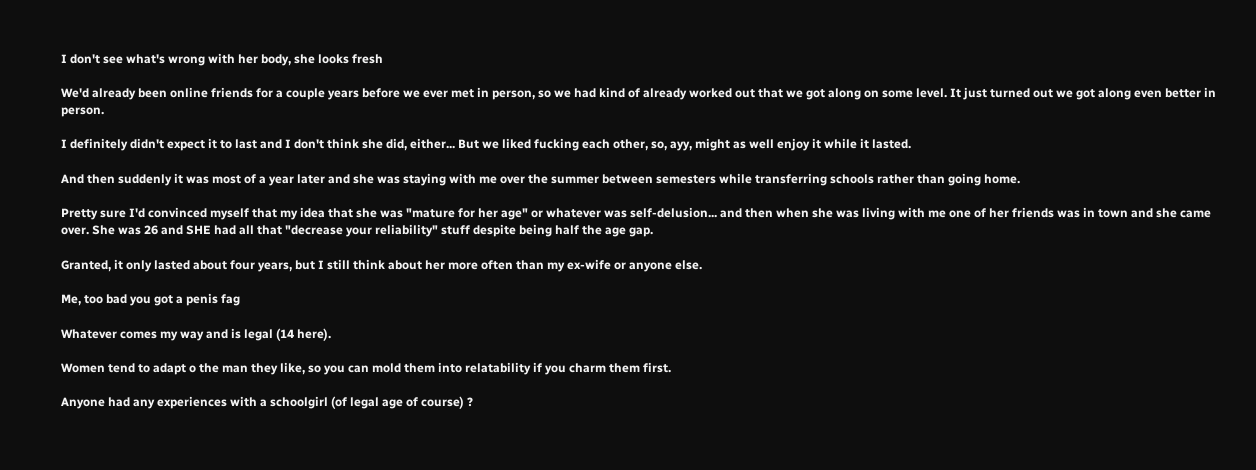I don't see what's wrong with her body, she looks fresh

We'd already been online friends for a couple years before we ever met in person, so we had kind of already worked out that we got along on some level. It just turned out we got along even better in person.

I definitely didn't expect it to last and I don't think she did, either... But we liked fucking each other, so, ayy, might as well enjoy it while it lasted.

And then suddenly it was most of a year later and she was staying with me over the summer between semesters while transferring schools rather than going home.

Pretty sure I'd convinced myself that my idea that she was "mature for her age" or whatever was self-delusion... and then when she was living with me one of her friends was in town and she came over. She was 26 and SHE had all that "decrease your reliability" stuff despite being half the age gap.

Granted, it only lasted about four years, but I still think about her more often than my ex-wife or anyone else.

Me, too bad you got a penis fag

Whatever comes my way and is legal (14 here).

Women tend to adapt o the man they like, so you can mold them into relatability if you charm them first.

Anyone had any experiences with a schoolgirl (of legal age of course) ?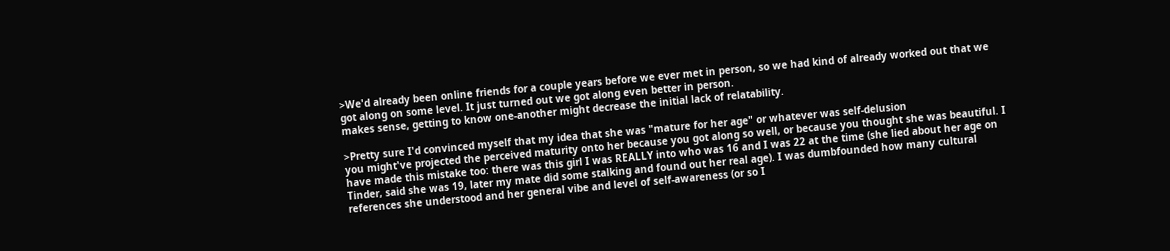>We'd already been online friends for a couple years before we ever met in person, so we had kind of already worked out that we got along on some level. It just turned out we got along even better in person.
makes sense, getting to know one-another might decrease the initial lack of relatability.

>Pretty sure I'd convinced myself that my idea that she was "mature for her age" or whatever was self-delusion
you might've projected the perceived maturity onto her because you got along so well, or because you thought she was beautiful. I have made this mistake too: there was this girl I was REALLY into who was 16 and I was 22 at the time (she lied about her age on Tinder, said she was 19, later my mate did some stalking and found out her real age). I was dumbfounded how many cultural references she understood and her general vibe and level of self-awareness (or so I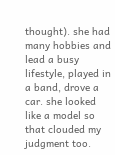thought). she had many hobbies and lead a busy lifestyle, played in a band, drove a car. she looked like a model so that clouded my judgment too.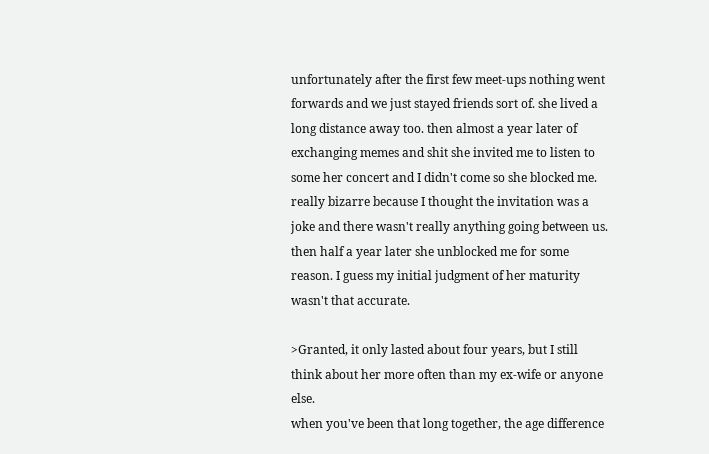unfortunately after the first few meet-ups nothing went forwards and we just stayed friends sort of. she lived a long distance away too. then almost a year later of exchanging memes and shit she invited me to listen to some her concert and I didn't come so she blocked me. really bizarre because I thought the invitation was a joke and there wasn't really anything going between us. then half a year later she unblocked me for some reason. I guess my initial judgment of her maturity wasn't that accurate.

>Granted, it only lasted about four years, but I still think about her more often than my ex-wife or anyone else.
when you've been that long together, the age difference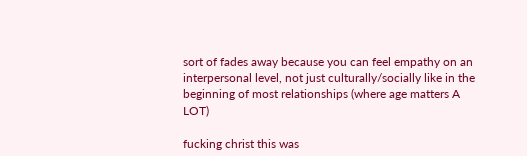sort of fades away because you can feel empathy on an interpersonal level, not just culturally/socially like in the beginning of most relationships (where age matters A LOT)

fucking christ this was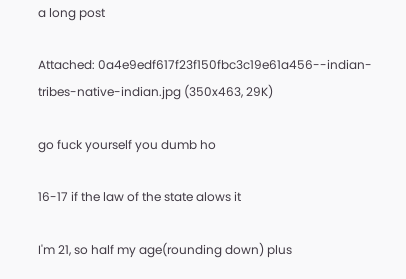a long post

Attached: 0a4e9edf617f23f150fbc3c19e61a456--indian-tribes-native-indian.jpg (350x463, 29K)

go fuck yourself you dumb ho

16-17 if the law of the state alows it

I'm 21, so half my age(rounding down) plus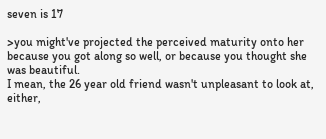seven is 17

>you might've projected the perceived maturity onto her because you got along so well, or because you thought she was beautiful.
I mean, the 26 year old friend wasn't unpleasant to look at, either,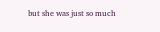but she was just so much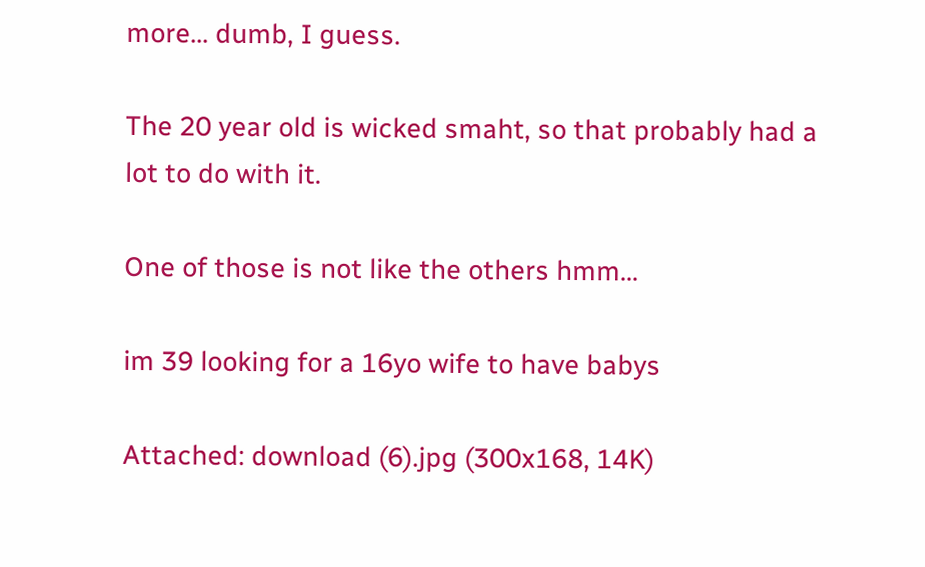more... dumb, I guess.

The 20 year old is wicked smaht, so that probably had a lot to do with it.

One of those is not like the others hmm...

im 39 looking for a 16yo wife to have babys

Attached: download (6).jpg (300x168, 14K)